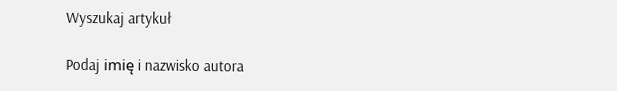Wyszukaj artykuł

Podaj imię i nazwisko autora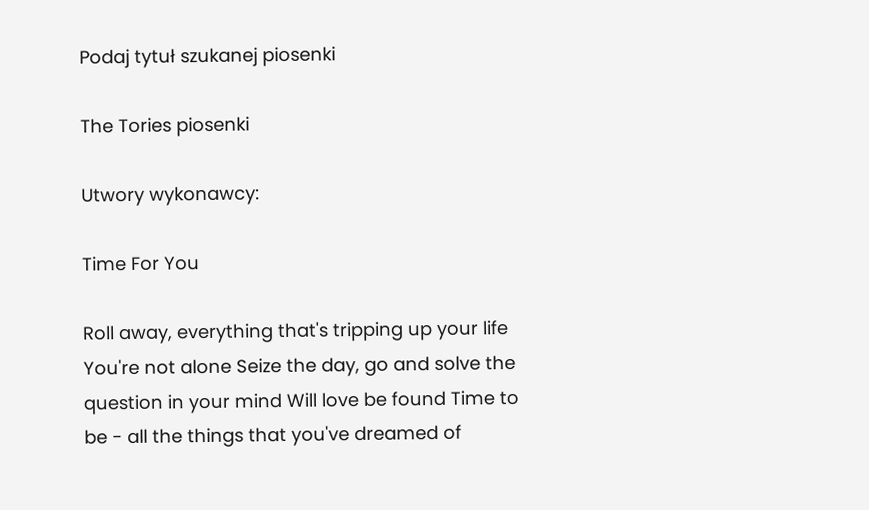Podaj tytuł szukanej piosenki

The Tories piosenki

Utwory wykonawcy:

Time For You

Roll away, everything that's tripping up your life You're not alone Seize the day, go and solve the question in your mind Will love be found Time to be - all the things that you've dreamed of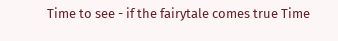Time to see - if the fairytale comes true Time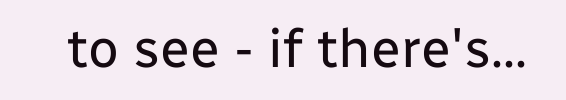to see - if there's...